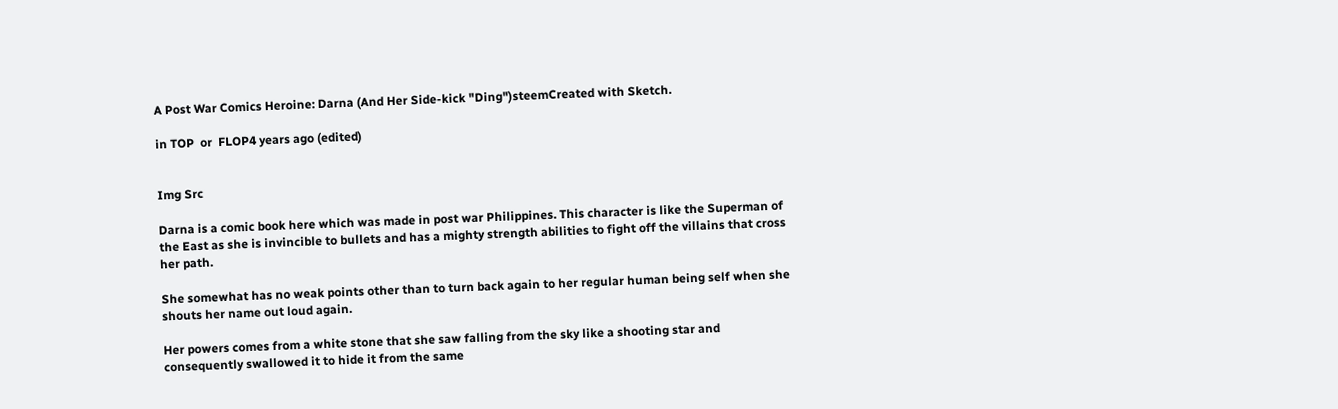A Post War Comics Heroine: Darna (And Her Side-kick "Ding")steemCreated with Sketch.

in TOP  or  FLOP4 years ago (edited)


Img Src

Darna is a comic book here which was made in post war Philippines. This character is like the Superman of the East as she is invincible to bullets and has a mighty strength abilities to fight off the villains that cross her path.

She somewhat has no weak points other than to turn back again to her regular human being self when she shouts her name out loud again.

Her powers comes from a white stone that she saw falling from the sky like a shooting star and consequently swallowed it to hide it from the same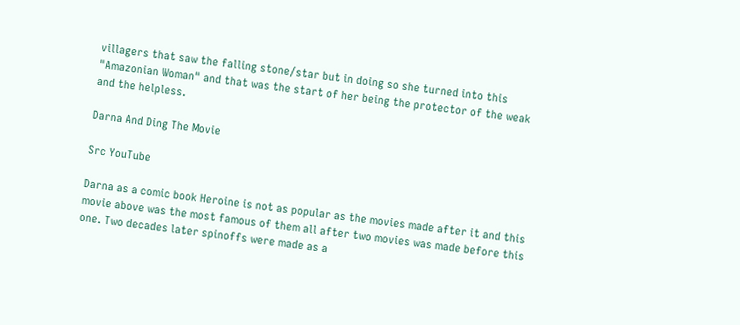villagers that saw the falling stone/star but in doing so she turned into this "Amazonian Woman" and that was the start of her being the protector of the weak and the helpless.

Darna And Ding The Movie

Src YouTube

Darna as a comic book Heroine is not as popular as the movies made after it and this movie above was the most famous of them all after two movies was made before this one. Two decades later spinoffs were made as a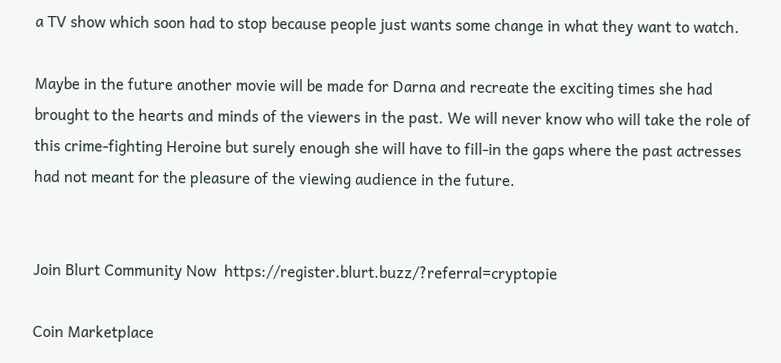a TV show which soon had to stop because people just wants some change in what they want to watch.

Maybe in the future another movie will be made for Darna and recreate the exciting times she had brought to the hearts and minds of the viewers in the past. We will never know who will take the role of this crime-fighting Heroine but surely enough she will have to fill-in the gaps where the past actresses had not meant for the pleasure of the viewing audience in the future.


Join Blurt Community Now  https://register.blurt.buzz/?referral=cryptopie

Coin Marketplace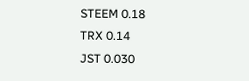STEEM 0.18
TRX 0.14
JST 0.030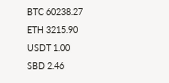BTC 60238.27
ETH 3215.90
USDT 1.00
SBD 2.46